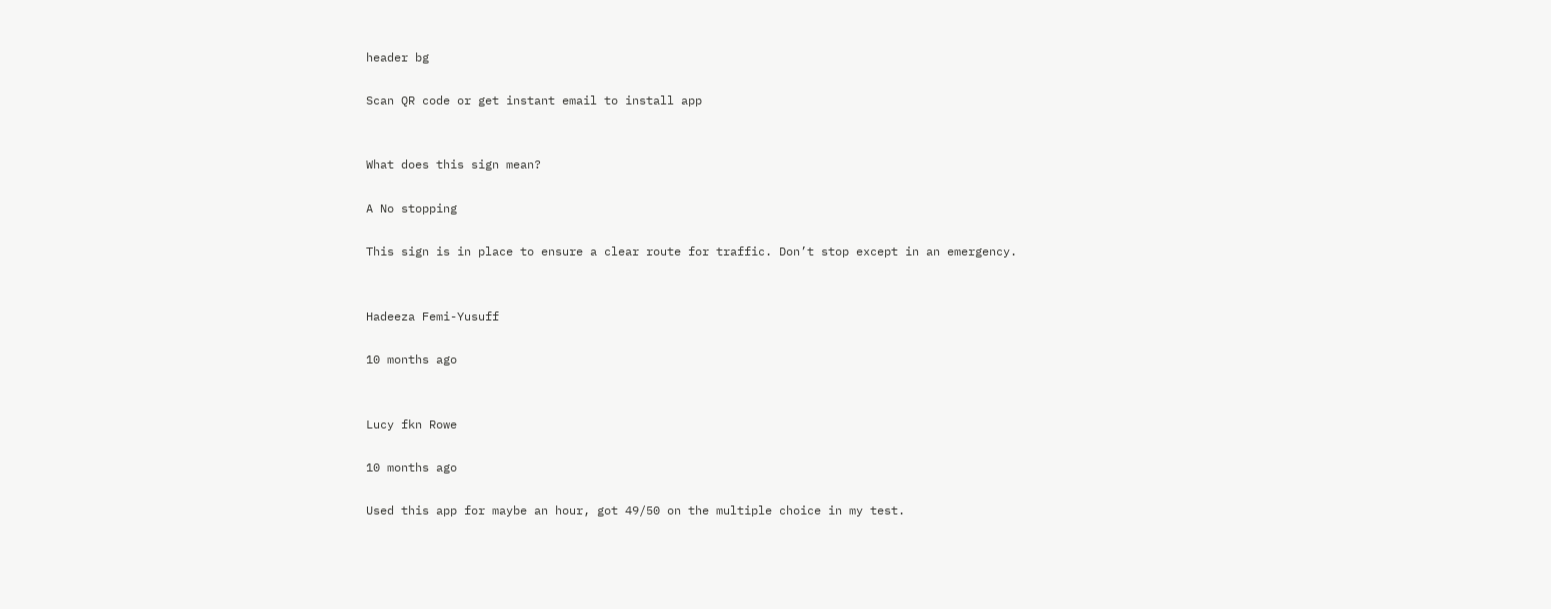header bg

Scan QR code or get instant email to install app


What does this sign mean?

A No stopping

This sign is in place to ensure a clear route for traffic. Don’t stop except in an emergency.


Hadeeza Femi-Yusuff

10 months ago


Lucy fkn Rowe

10 months ago

Used this app for maybe an hour, got 49/50 on the multiple choice in my test.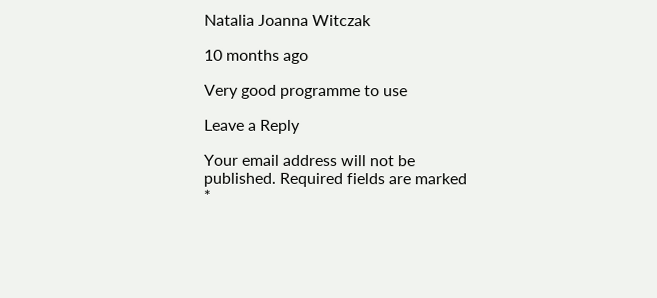Natalia Joanna Witczak

10 months ago

Very good programme to use

Leave a Reply

Your email address will not be published. Required fields are marked *